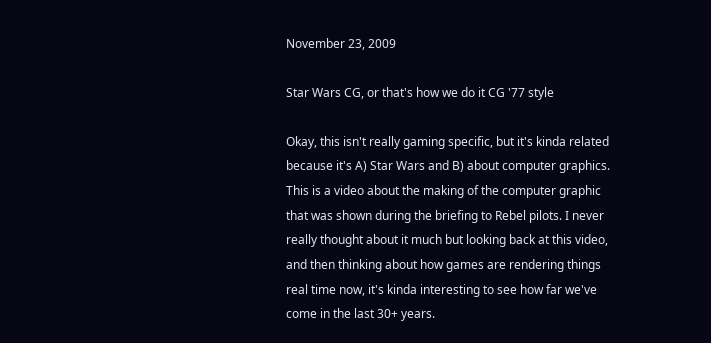November 23, 2009

Star Wars CG, or that's how we do it CG '77 style

Okay, this isn't really gaming specific, but it's kinda related because it's A) Star Wars and B) about computer graphics. This is a video about the making of the computer graphic that was shown during the briefing to Rebel pilots. I never really thought about it much but looking back at this video, and then thinking about how games are rendering things real time now, it's kinda interesting to see how far we've come in the last 30+ years.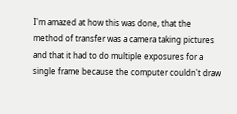I'm amazed at how this was done, that the method of transfer was a camera taking pictures and that it had to do multiple exposures for a single frame because the computer couldn't draw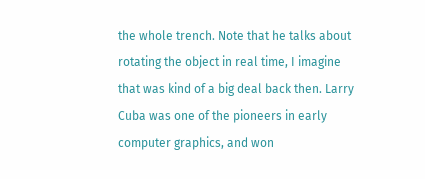the whole trench. Note that he talks about rotating the object in real time, I imagine that was kind of a big deal back then. Larry Cuba was one of the pioneers in early computer graphics, and won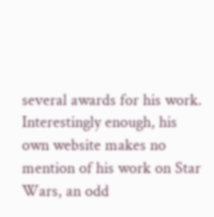several awards for his work. Interestingly enough, his own website makes no mention of his work on Star Wars, an odd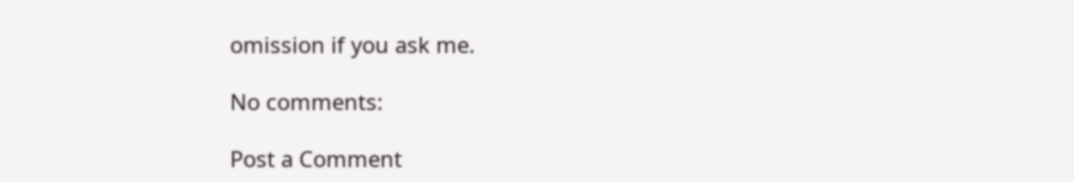omission if you ask me.

No comments:

Post a Comment